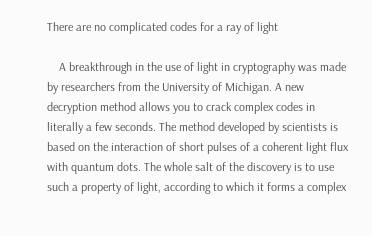There are no complicated codes for a ray of light

    A breakthrough in the use of light in cryptography was made by researchers from the University of Michigan. A new decryption method allows you to crack complex codes in literally a few seconds. The method developed by scientists is based on the interaction of short pulses of a coherent light flux with quantum dots. The whole salt of the discovery is to use such a property of light, according to which it forms a complex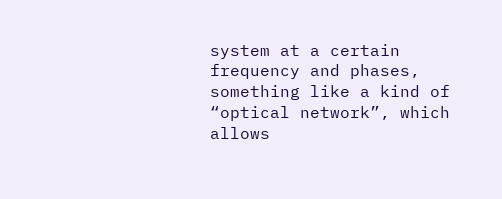system at a certain frequency and phases, something like a kind of “optical network”, which allows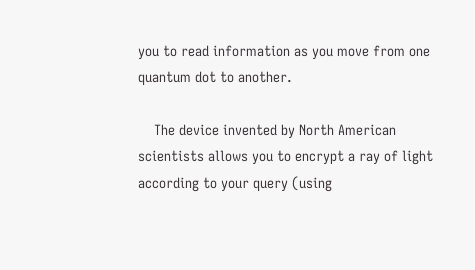you to read information as you move from one quantum dot to another.

    The device invented by North American scientists allows you to encrypt a ray of light according to your query (using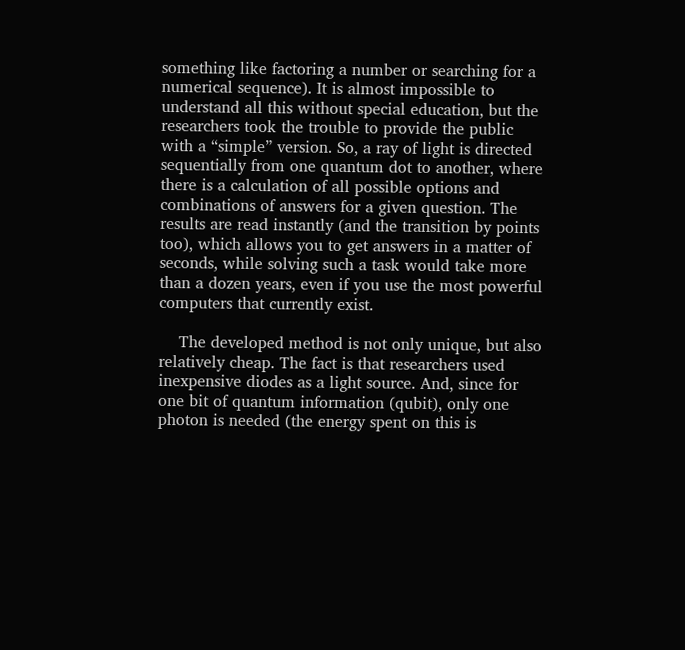something like factoring a number or searching for a numerical sequence). It is almost impossible to understand all this without special education, but the researchers took the trouble to provide the public with a “simple” version. So, a ray of light is directed sequentially from one quantum dot to another, where there is a calculation of all possible options and combinations of answers for a given question. The results are read instantly (and the transition by points too), which allows you to get answers in a matter of seconds, while solving such a task would take more than a dozen years, even if you use the most powerful computers that currently exist.

    The developed method is not only unique, but also relatively cheap. The fact is that researchers used inexpensive diodes as a light source. And, since for one bit of quantum information (qubit), only one photon is needed (the energy spent on this is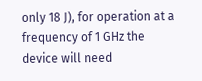only 18 J), for operation at a frequency of 1 GHz the device will need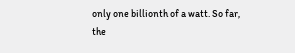only one billionth of a watt. So far, the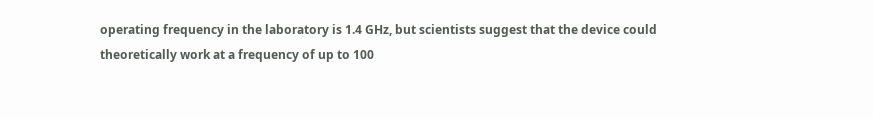operating frequency in the laboratory is 1.4 GHz, but scientists suggest that the device could theoretically work at a frequency of up to 100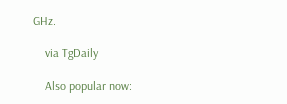GHz.

    via TgDaily

    Also popular now: